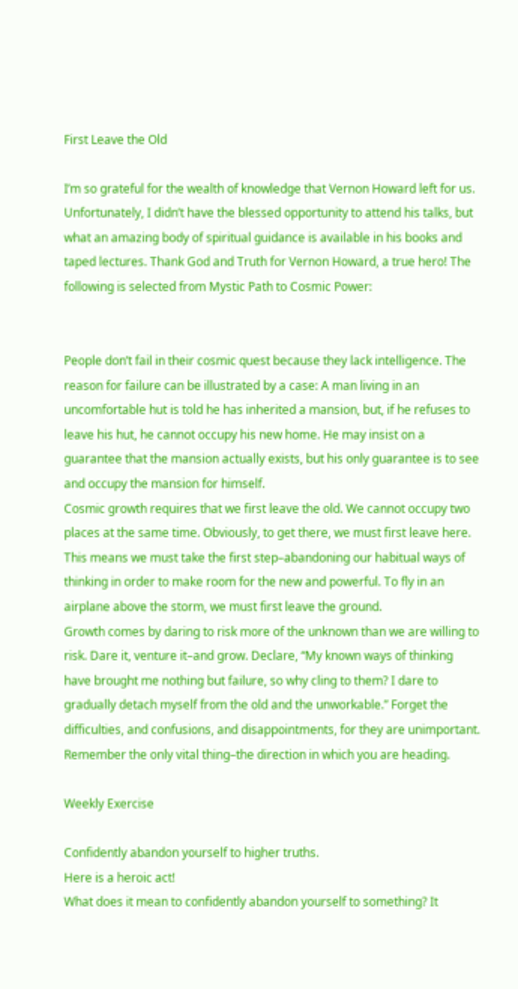First Leave the Old

I’m so grateful for the wealth of knowledge that Vernon Howard left for us. Unfortunately, I didn’t have the blessed opportunity to attend his talks, but what an amazing body of spiritual guidance is available in his books and taped lectures. Thank God and Truth for Vernon Howard, a true hero! The following is selected from Mystic Path to Cosmic Power:


People don’t fail in their cosmic quest because they lack intelligence. The reason for failure can be illustrated by a case: A man living in an uncomfortable hut is told he has inherited a mansion, but, if he refuses to leave his hut, he cannot occupy his new home. He may insist on a guarantee that the mansion actually exists, but his only guarantee is to see and occupy the mansion for himself.
Cosmic growth requires that we first leave the old. We cannot occupy two places at the same time. Obviously, to get there, we must first leave here. This means we must take the first step–abandoning our habitual ways of thinking in order to make room for the new and powerful. To fly in an airplane above the storm, we must first leave the ground.
Growth comes by daring to risk more of the unknown than we are willing to risk. Dare it, venture it–and grow. Declare, “My known ways of thinking have brought me nothing but failure, so why cling to them? I dare to gradually detach myself from the old and the unworkable.” Forget the difficulties, and confusions, and disappointments, for they are unimportant. Remember the only vital thing–the direction in which you are heading.

Weekly Exercise

Confidently abandon yourself to higher truths.
Here is a heroic act!
What does it mean to confidently abandon yourself to something? It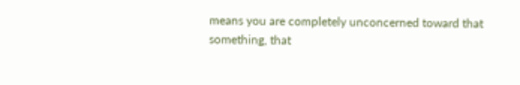means you are completely unconcerned toward that something, that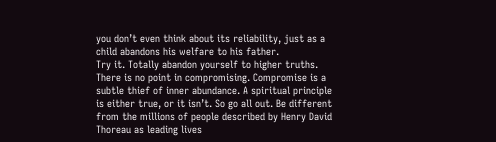you don’t even think about its reliability, just as a child abandons his welfare to his father.
Try it. Totally abandon yourself to higher truths.
There is no point in compromising. Compromise is a subtle thief of inner abundance. A spiritual principle is either true, or it isn’t. So go all out. Be different from the millions of people described by Henry David Thoreau as leading lives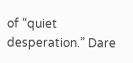of “quiet desperation.” Dare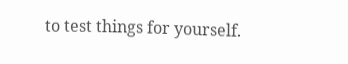to test things for yourself.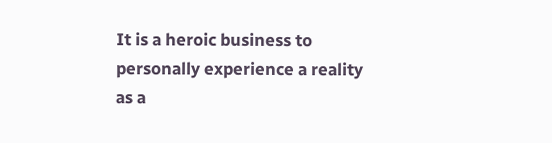It is a heroic business to personally experience a reality as a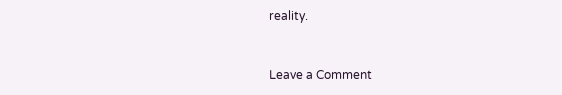reality.


Leave a Comment